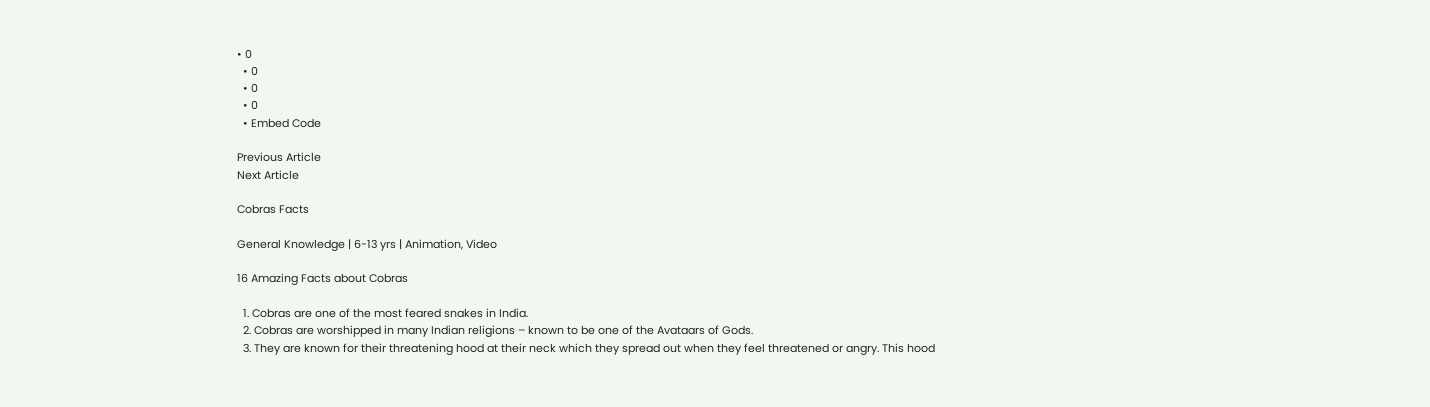• 0
  • 0
  • 0
  • 0
  • Embed Code

Previous Article
Next Article

Cobras Facts

General Knowledge | 6-13 yrs | Animation, Video

16 Amazing Facts about Cobras

  1. Cobras are one of the most feared snakes in India.
  2. Cobras are worshipped in many Indian religions – known to be one of the Avataars of Gods.
  3. They are known for their threatening hood at their neck which they spread out when they feel threatened or angry. This hood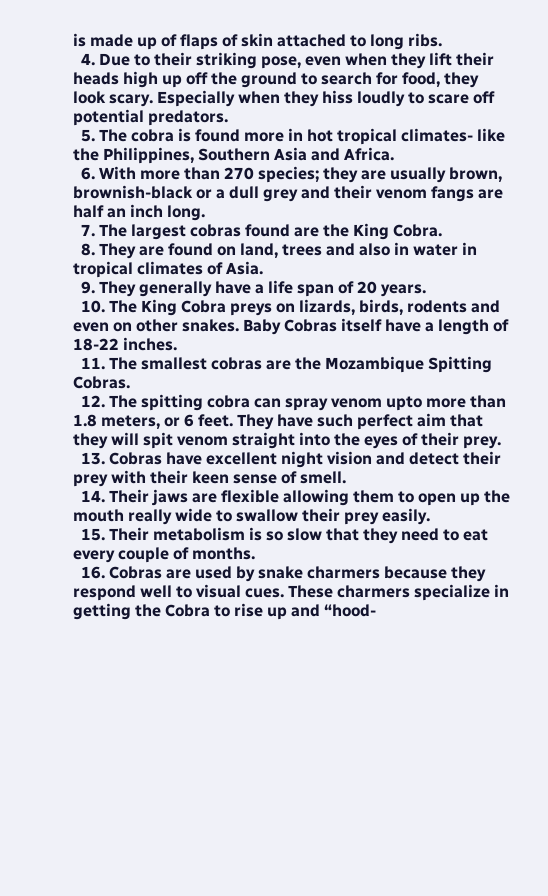is made up of flaps of skin attached to long ribs.
  4. Due to their striking pose, even when they lift their heads high up off the ground to search for food, they look scary. Especially when they hiss loudly to scare off potential predators.
  5. The cobra is found more in hot tropical climates- like the Philippines, Southern Asia and Africa.
  6. With more than 270 species; they are usually brown, brownish-black or a dull grey and their venom fangs are half an inch long.
  7. The largest cobras found are the King Cobra.
  8. They are found on land, trees and also in water in tropical climates of Asia.
  9. They generally have a life span of 20 years.
  10. The King Cobra preys on lizards, birds, rodents and even on other snakes. Baby Cobras itself have a length of 18-22 inches.
  11. The smallest cobras are the Mozambique Spitting Cobras.
  12. The spitting cobra can spray venom upto more than 1.8 meters, or 6 feet. They have such perfect aim that they will spit venom straight into the eyes of their prey.
  13. Cobras have excellent night vision and detect their prey with their keen sense of smell.
  14. Their jaws are flexible allowing them to open up the mouth really wide to swallow their prey easily.
  15. Their metabolism is so slow that they need to eat every couple of months.
  16. Cobras are used by snake charmers because they respond well to visual cues. These charmers specialize in getting the Cobra to rise up and “hood-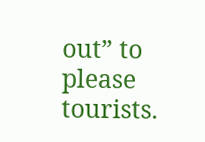out” to please tourists.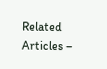Related Articles –